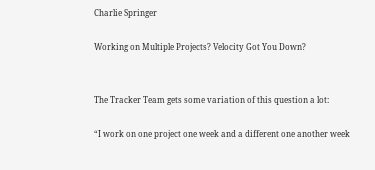Charlie Springer

Working on Multiple Projects? Velocity Got You Down?


The Tracker Team gets some variation of this question a lot:

“I work on one project one week and a different one another week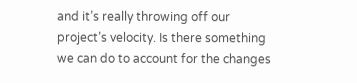and it’s really throwing off our project’s velocity. Is there something we can do to account for the changes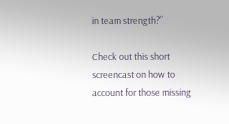in team strength?”

Check out this short screencast on how to account for those missing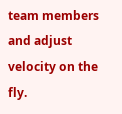team members and adjust velocity on the fly.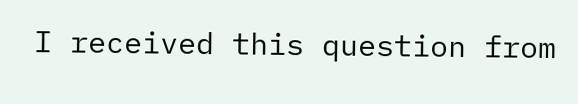I received this question from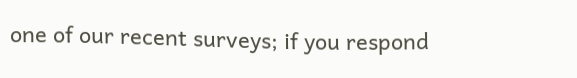one of our recent surveys; if you respond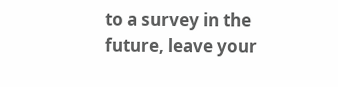to a survey in the future, leave your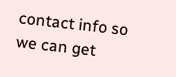contact info so we can get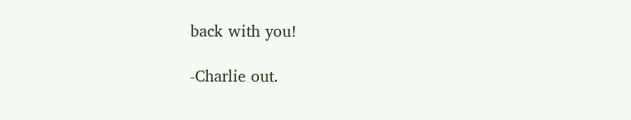back with you!

-Charlie out.